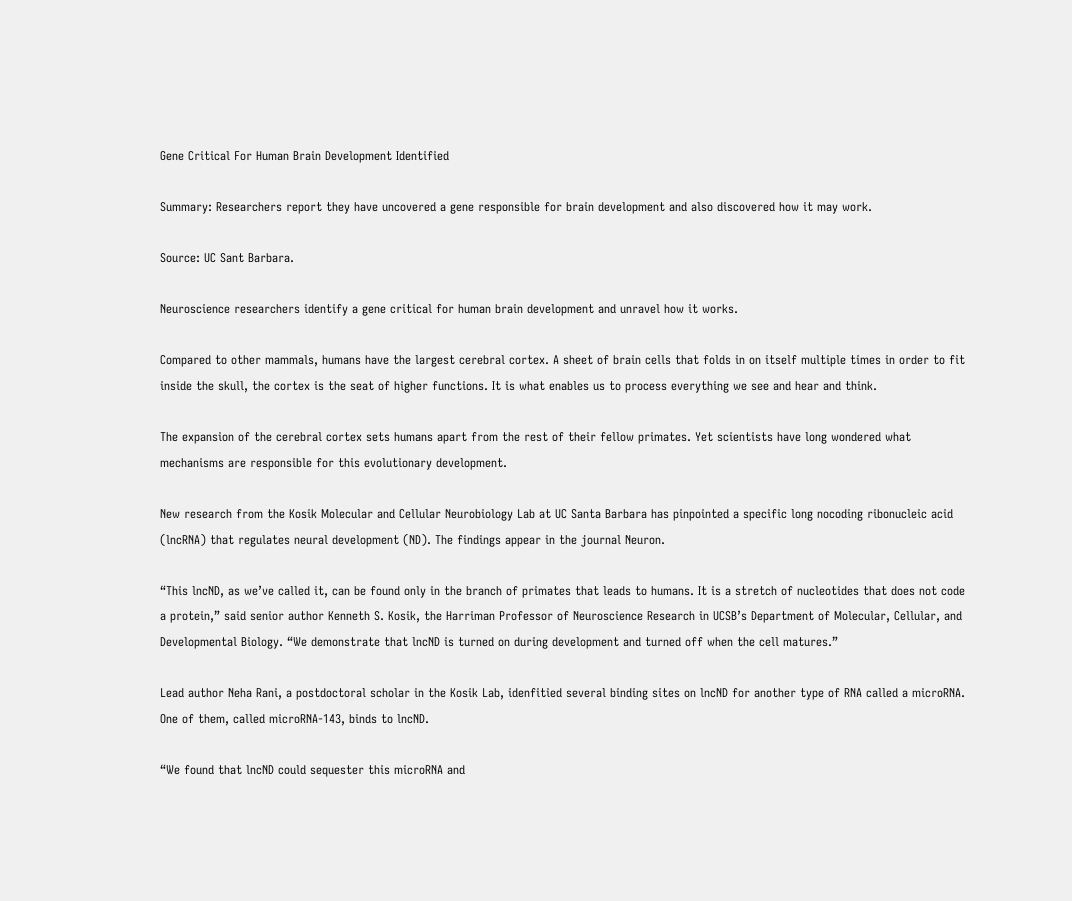Gene Critical For Human Brain Development Identified

Summary: Researchers report they have uncovered a gene responsible for brain development and also discovered how it may work.

Source: UC Sant Barbara.

Neuroscience researchers identify a gene critical for human brain development and unravel how it works.

Compared to other mammals, humans have the largest cerebral cortex. A sheet of brain cells that folds in on itself multiple times in order to fit inside the skull, the cortex is the seat of higher functions. It is what enables us to process everything we see and hear and think.

The expansion of the cerebral cortex sets humans apart from the rest of their fellow primates. Yet scientists have long wondered what mechanisms are responsible for this evolutionary development.

New research from the Kosik Molecular and Cellular Neurobiology Lab at UC Santa Barbara has pinpointed a specific long nocoding ribonucleic acid (lncRNA) that regulates neural development (ND). The findings appear in the journal Neuron.

“This lncND, as we’ve called it, can be found only in the branch of primates that leads to humans. It is a stretch of nucleotides that does not code a protein,” said senior author Kenneth S. Kosik, the Harriman Professor of Neuroscience Research in UCSB’s Department of Molecular, Cellular, and Developmental Biology. “We demonstrate that lncND is turned on during development and turned off when the cell matures.”

Lead author Neha Rani, a postdoctoral scholar in the Kosik Lab, idenfitied several binding sites on lncND for another type of RNA called a microRNA. One of them, called microRNA-143, binds to lncND.

“We found that lncND could sequester this microRNA and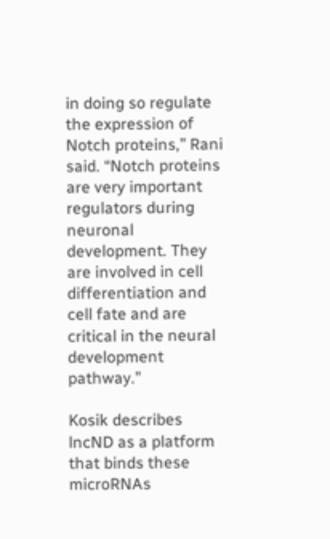in doing so regulate the expression of Notch proteins,” Rani said. “Notch proteins are very important regulators during neuronal development. They are involved in cell differentiation and cell fate and are critical in the neural development pathway.”

Kosik describes lncND as a platform that binds these microRNAs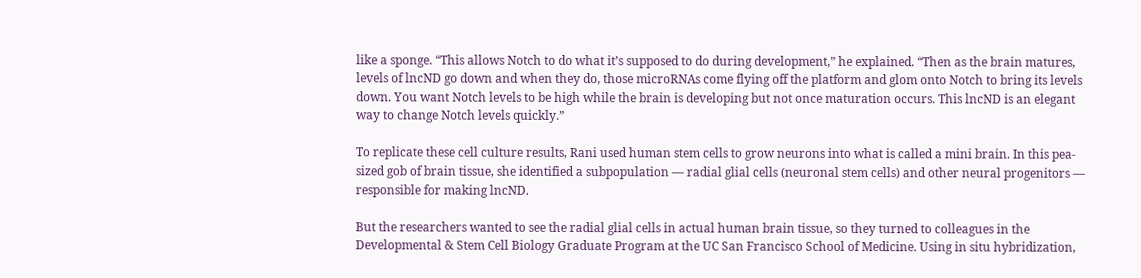like a sponge. “This allows Notch to do what it’s supposed to do during development,” he explained. “Then as the brain matures, levels of lncND go down and when they do, those microRNAs come flying off the platform and glom onto Notch to bring its levels down. You want Notch levels to be high while the brain is developing but not once maturation occurs. This lncND is an elegant way to change Notch levels quickly.”

To replicate these cell culture results, Rani used human stem cells to grow neurons into what is called a mini brain. In this pea-sized gob of brain tissue, she identified a subpopulation — radial glial cells (neuronal stem cells) and other neural progenitors — responsible for making lncND.

But the researchers wanted to see the radial glial cells in actual human brain tissue, so they turned to colleagues in the Developmental & Stem Cell Biology Graduate Program at the UC San Francisco School of Medicine. Using in situ hybridization,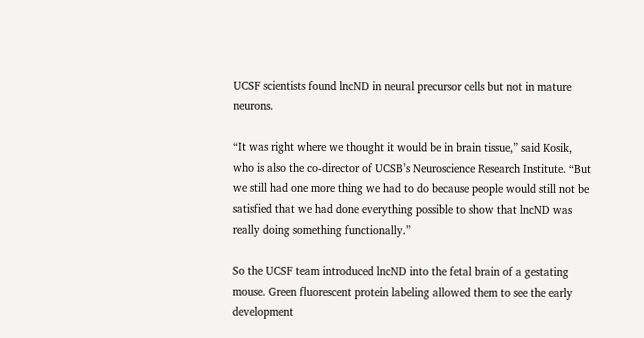UCSF scientists found lncND in neural precursor cells but not in mature neurons.

“It was right where we thought it would be in brain tissue,” said Kosik, who is also the co-director of UCSB’s Neuroscience Research Institute. “But we still had one more thing we had to do because people would still not be satisfied that we had done everything possible to show that lncND was really doing something functionally.”

So the UCSF team introduced lncND into the fetal brain of a gestating mouse. Green fluorescent protein labeling allowed them to see the early development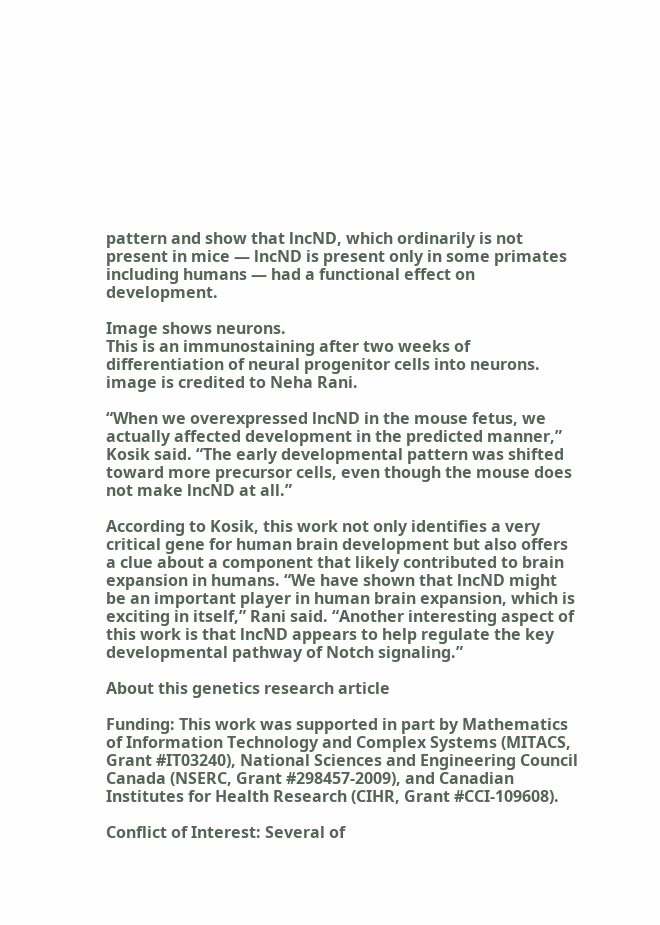pattern and show that lncND, which ordinarily is not present in mice — lncND is present only in some primates including humans — had a functional effect on development.

Image shows neurons.
This is an immunostaining after two weeks of differentiation of neural progenitor cells into neurons. image is credited to Neha Rani.

“When we overexpressed lncND in the mouse fetus, we actually affected development in the predicted manner,” Kosik said. “The early developmental pattern was shifted toward more precursor cells, even though the mouse does not make lncND at all.”

According to Kosik, this work not only identifies a very critical gene for human brain development but also offers a clue about a component that likely contributed to brain expansion in humans. “We have shown that lncND might be an important player in human brain expansion, which is exciting in itself,” Rani said. “Another interesting aspect of this work is that lncND appears to help regulate the key developmental pathway of Notch signaling.”

About this genetics research article

Funding: This work was supported in part by Mathematics of Information Technology and Complex Systems (MITACS, Grant #IT03240), National Sciences and Engineering Council Canada (NSERC, Grant #298457-2009), and Canadian Institutes for Health Research (CIHR, Grant #CCI-109608).

Conflict of Interest: Several of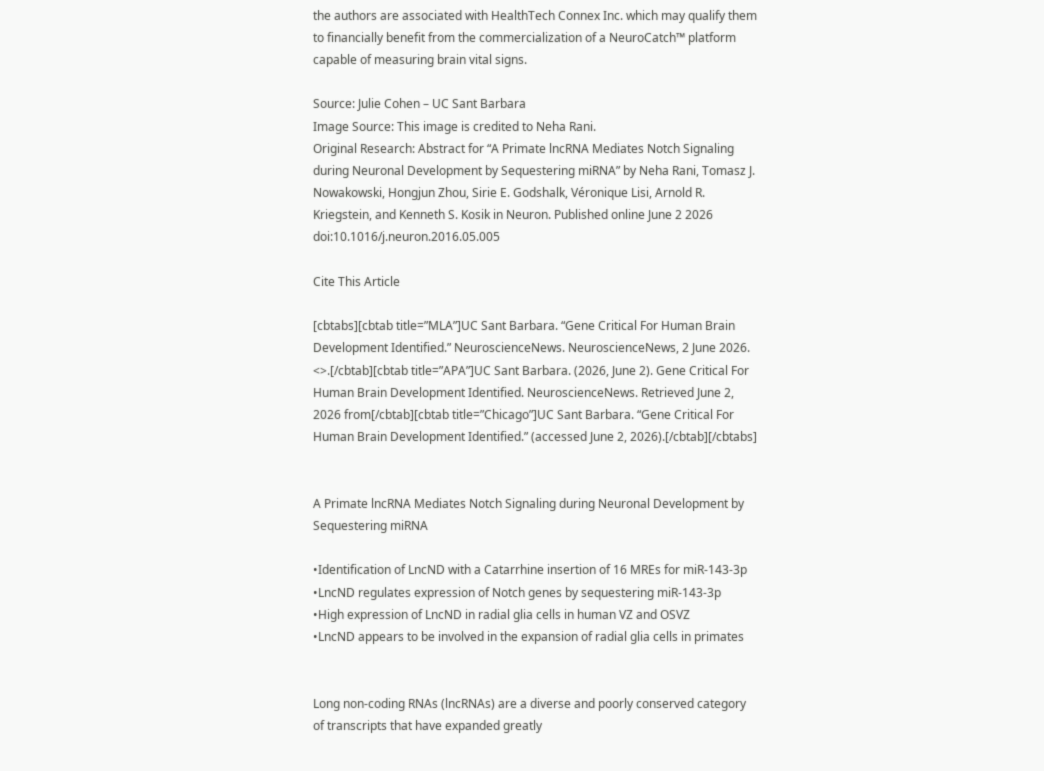the authors are associated with HealthTech Connex Inc. which may qualify them to financially benefit from the commercialization of a NeuroCatch™ platform capable of measuring brain vital signs.

Source: Julie Cohen – UC Sant Barbara
Image Source: This image is credited to Neha Rani.
Original Research: Abstract for “A Primate lncRNA Mediates Notch Signaling during Neuronal Development by Sequestering miRNA” by Neha Rani, Tomasz J. Nowakowski, Hongjun Zhou, Sirie E. Godshalk, Véronique Lisi, Arnold R. Kriegstein, and Kenneth S. Kosik in Neuron. Published online June 2 2026 doi:10.1016/j.neuron.2016.05.005

Cite This Article

[cbtabs][cbtab title=”MLA”]UC Sant Barbara. “Gene Critical For Human Brain Development Identified.” NeuroscienceNews. NeuroscienceNews, 2 June 2026.
<>.[/cbtab][cbtab title=”APA”]UC Sant Barbara. (2026, June 2). Gene Critical For Human Brain Development Identified. NeuroscienceNews. Retrieved June 2, 2026 from[/cbtab][cbtab title=”Chicago”]UC Sant Barbara. “Gene Critical For Human Brain Development Identified.” (accessed June 2, 2026).[/cbtab][/cbtabs]


A Primate lncRNA Mediates Notch Signaling during Neuronal Development by Sequestering miRNA

•Identification of LncND with a Catarrhine insertion of 16 MREs for miR-143-3p
•LncND regulates expression of Notch genes by sequestering miR-143-3p
•High expression of LncND in radial glia cells in human VZ and OSVZ
•LncND appears to be involved in the expansion of radial glia cells in primates


Long non-coding RNAs (lncRNAs) are a diverse and poorly conserved category of transcripts that have expanded greatly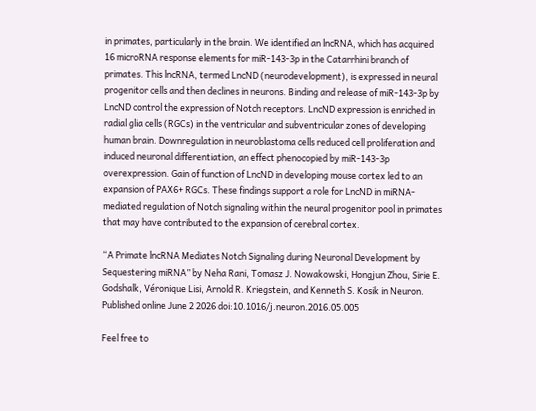in primates, particularly in the brain. We identified an lncRNA, which has acquired 16 microRNA response elements for miR-143-3p in the Catarrhini branch of primates. This lncRNA, termed LncND (neurodevelopment), is expressed in neural progenitor cells and then declines in neurons. Binding and release of miR-143-3p by LncND control the expression of Notch receptors. LncND expression is enriched in radial glia cells (RGCs) in the ventricular and subventricular zones of developing human brain. Downregulation in neuroblastoma cells reduced cell proliferation and induced neuronal differentiation, an effect phenocopied by miR-143-3p overexpression. Gain of function of LncND in developing mouse cortex led to an expansion of PAX6+ RGCs. These findings support a role for LncND in miRNA-mediated regulation of Notch signaling within the neural progenitor pool in primates that may have contributed to the expansion of cerebral cortex.

“A Primate lncRNA Mediates Notch Signaling during Neuronal Development by Sequestering miRNA” by Neha Rani, Tomasz J. Nowakowski, Hongjun Zhou, Sirie E. Godshalk, Véronique Lisi, Arnold R. Kriegstein, and Kenneth S. Kosik in Neuron. Published online June 2 2026 doi:10.1016/j.neuron.2016.05.005

Feel free to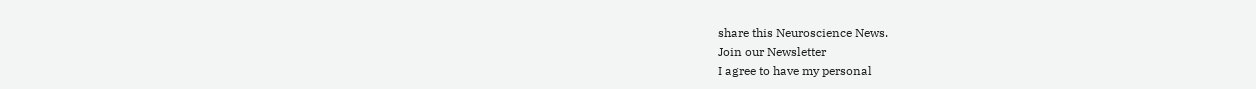share this Neuroscience News.
Join our Newsletter
I agree to have my personal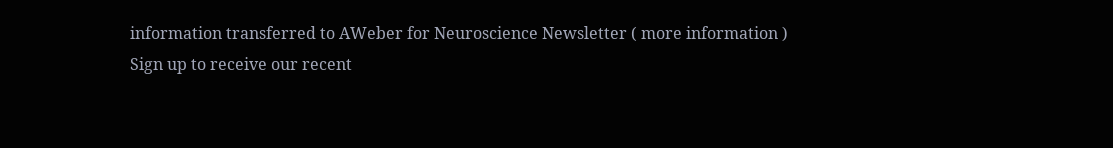information transferred to AWeber for Neuroscience Newsletter ( more information )
Sign up to receive our recent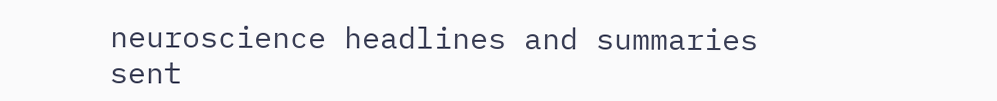neuroscience headlines and summaries sent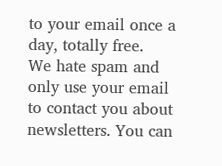to your email once a day, totally free.
We hate spam and only use your email to contact you about newsletters. You can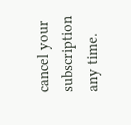cancel your subscription any time.